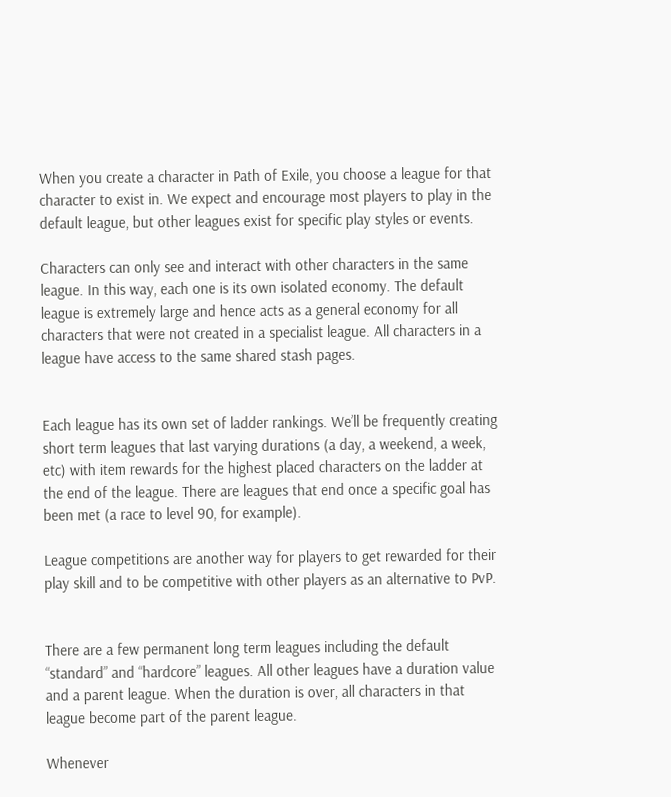When you create a character in Path of Exile, you choose a league for that character to exist in. We expect and encourage most players to play in the default league, but other leagues exist for specific play styles or events.

Characters can only see and interact with other characters in the same league. In this way, each one is its own isolated economy. The default league is extremely large and hence acts as a general economy for all characters that were not created in a specialist league. All characters in a league have access to the same shared stash pages.


Each league has its own set of ladder rankings. We’ll be frequently creating short term leagues that last varying durations (a day, a weekend, a week, etc) with item rewards for the highest placed characters on the ladder at the end of the league. There are leagues that end once a specific goal has been met (a race to level 90, for example).

League competitions are another way for players to get rewarded for their play skill and to be competitive with other players as an alternative to PvP.


There are a few permanent long term leagues including the default “standard” and “hardcore” leagues. All other leagues have a duration value and a parent league. When the duration is over, all characters in that league become part of the parent league.

Whenever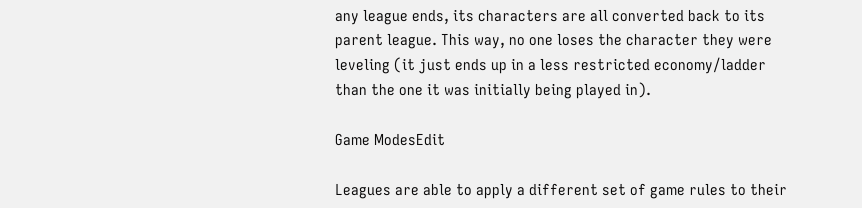any league ends, its characters are all converted back to its parent league. This way, no one loses the character they were leveling (it just ends up in a less restricted economy/ladder than the one it was initially being played in).

Game ModesEdit

Leagues are able to apply a different set of game rules to their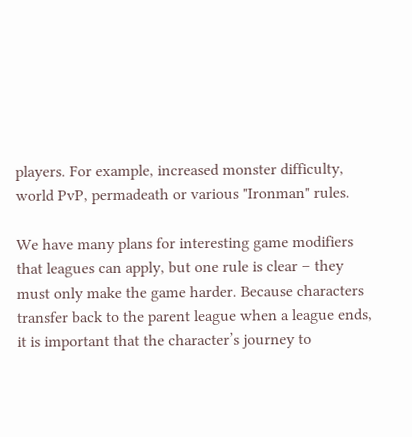players. For example, increased monster difficulty, world PvP, permadeath or various "Ironman" rules.

We have many plans for interesting game modifiers that leagues can apply, but one rule is clear – they must only make the game harder. Because characters transfer back to the parent league when a league ends, it is important that the character’s journey to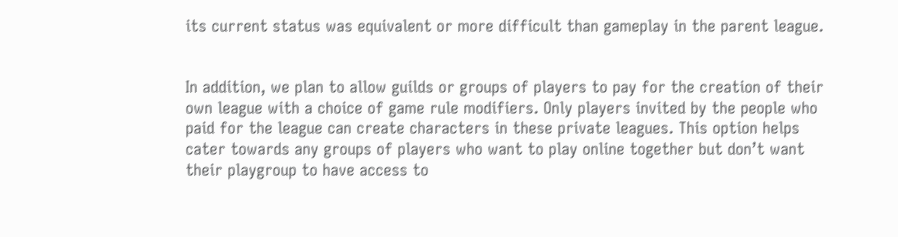its current status was equivalent or more difficult than gameplay in the parent league.


In addition, we plan to allow guilds or groups of players to pay for the creation of their own league with a choice of game rule modifiers. Only players invited by the people who paid for the league can create characters in these private leagues. This option helps cater towards any groups of players who want to play online together but don’t want their playgroup to have access to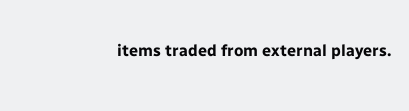items traded from external players.